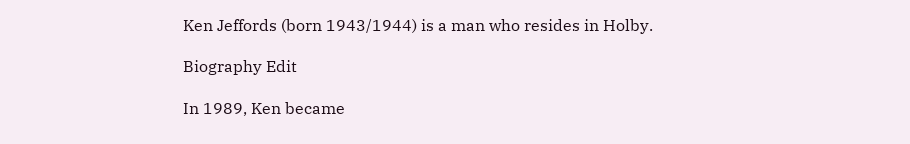Ken Jeffords (born 1943/1944) is a man who resides in Holby.

Biography Edit

In 1989, Ken became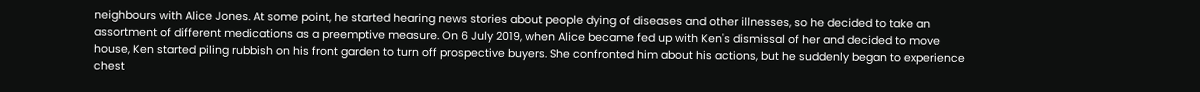neighbours with Alice Jones. At some point, he started hearing news stories about people dying of diseases and other illnesses, so he decided to take an assortment of different medications as a preemptive measure. On 6 July 2019, when Alice became fed up with Ken's dismissal of her and decided to move house, Ken started piling rubbish on his front garden to turn off prospective buyers. She confronted him about his actions, but he suddenly began to experience chest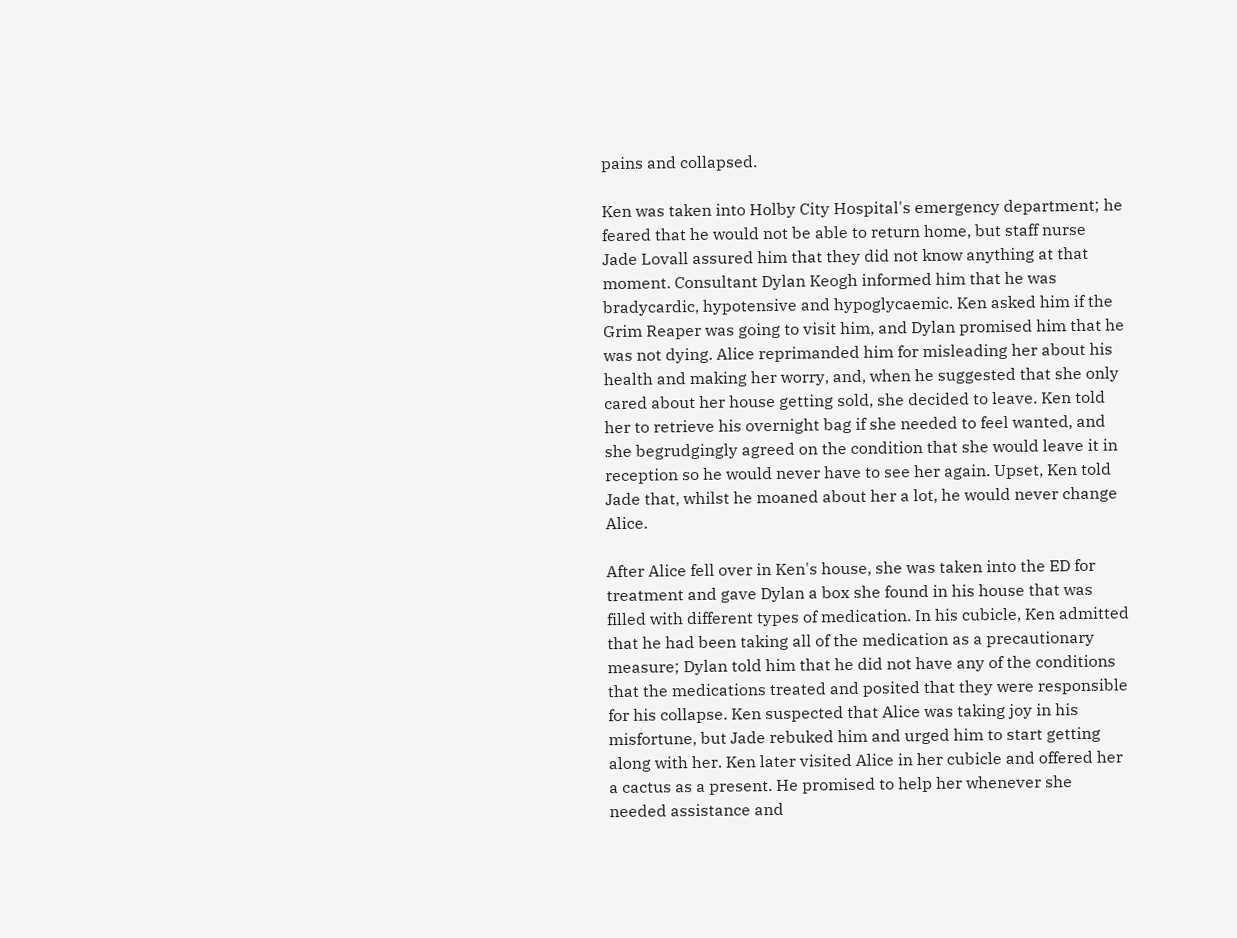pains and collapsed.

Ken was taken into Holby City Hospital's emergency department; he feared that he would not be able to return home, but staff nurse Jade Lovall assured him that they did not know anything at that moment. Consultant Dylan Keogh informed him that he was bradycardic, hypotensive and hypoglycaemic. Ken asked him if the Grim Reaper was going to visit him, and Dylan promised him that he was not dying. Alice reprimanded him for misleading her about his health and making her worry, and, when he suggested that she only cared about her house getting sold, she decided to leave. Ken told her to retrieve his overnight bag if she needed to feel wanted, and she begrudgingly agreed on the condition that she would leave it in reception so he would never have to see her again. Upset, Ken told Jade that, whilst he moaned about her a lot, he would never change Alice.

After Alice fell over in Ken's house, she was taken into the ED for treatment and gave Dylan a box she found in his house that was filled with different types of medication. In his cubicle, Ken admitted that he had been taking all of the medication as a precautionary measure; Dylan told him that he did not have any of the conditions that the medications treated and posited that they were responsible for his collapse. Ken suspected that Alice was taking joy in his misfortune, but Jade rebuked him and urged him to start getting along with her. Ken later visited Alice in her cubicle and offered her a cactus as a present. He promised to help her whenever she needed assistance and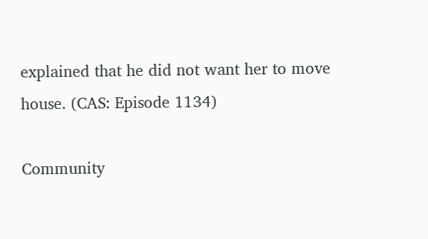explained that he did not want her to move house. (CAS: Episode 1134)

Community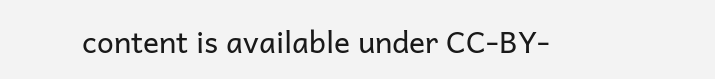content is available under CC-BY-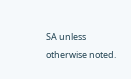SA unless otherwise noted.